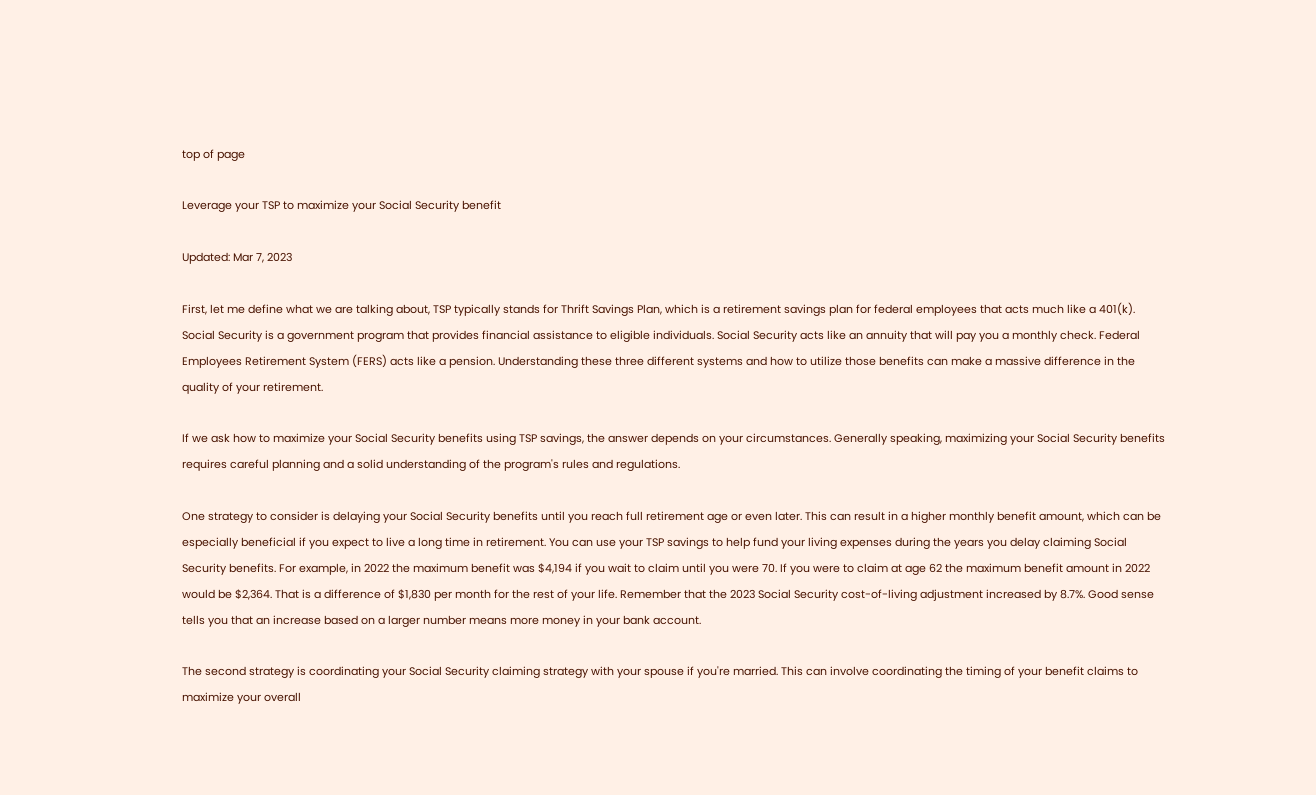top of page

Leverage your TSP to maximize your Social Security benefit

Updated: Mar 7, 2023

First, let me define what we are talking about, TSP typically stands for Thrift Savings Plan, which is a retirement savings plan for federal employees that acts much like a 401(k). Social Security is a government program that provides financial assistance to eligible individuals. Social Security acts like an annuity that will pay you a monthly check. Federal Employees Retirement System (FERS) acts like a pension. Understanding these three different systems and how to utilize those benefits can make a massive difference in the quality of your retirement.

If we ask how to maximize your Social Security benefits using TSP savings, the answer depends on your circumstances. Generally speaking, maximizing your Social Security benefits requires careful planning and a solid understanding of the program's rules and regulations.

One strategy to consider is delaying your Social Security benefits until you reach full retirement age or even later. This can result in a higher monthly benefit amount, which can be especially beneficial if you expect to live a long time in retirement. You can use your TSP savings to help fund your living expenses during the years you delay claiming Social Security benefits. For example, in 2022 the maximum benefit was $4,194 if you wait to claim until you were 70. If you were to claim at age 62 the maximum benefit amount in 2022 would be $2,364. That is a difference of $1,830 per month for the rest of your life. Remember that the 2023 Social Security cost-of-living adjustment increased by 8.7%. Good sense tells you that an increase based on a larger number means more money in your bank account.

The second strategy is coordinating your Social Security claiming strategy with your spouse if you're married. This can involve coordinating the timing of your benefit claims to maximize your overall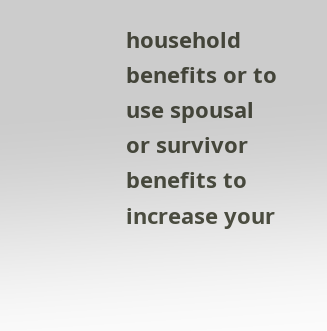household benefits or to use spousal or survivor benefits to increase your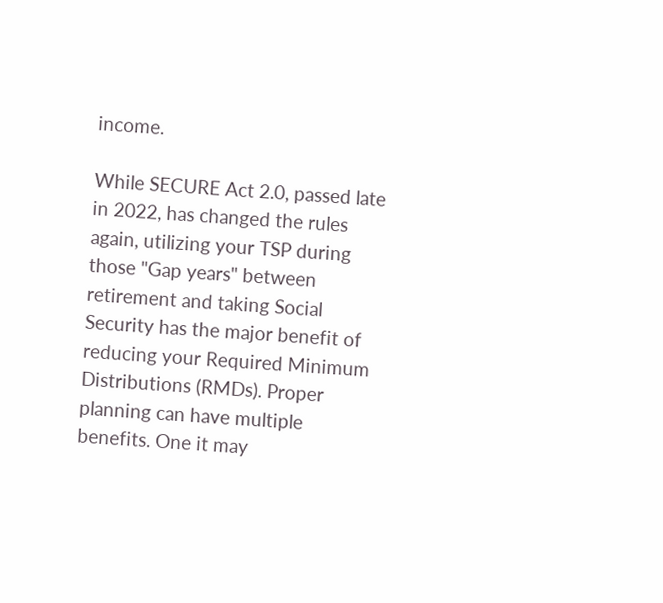income.

While SECURE Act 2.0, passed late in 2022, has changed the rules again, utilizing your TSP during those "Gap years" between retirement and taking Social Security has the major benefit of reducing your Required Minimum Distributions (RMDs). Proper planning can have multiple benefits. One it may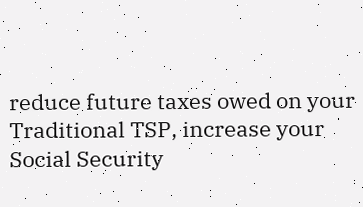reduce future taxes owed on your Traditional TSP, increase your Social Security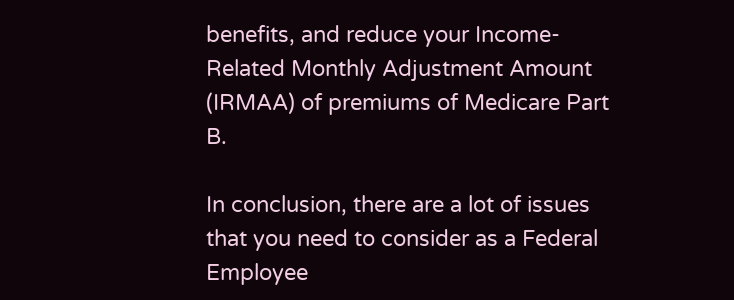benefits, and reduce your Income-Related Monthly Adjustment Amount (IRMAA) of premiums of Medicare Part B.

In conclusion, there are a lot of issues that you need to consider as a Federal Employee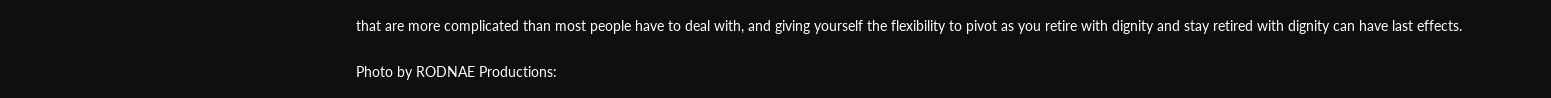that are more complicated than most people have to deal with, and giving yourself the flexibility to pivot as you retire with dignity and stay retired with dignity can have last effects.

Photo by RODNAE Productions: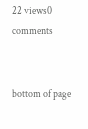22 views0 comments


bottom of page